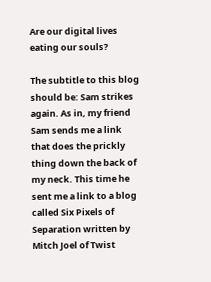Are our digital lives eating our souls?

The subtitle to this blog should be: Sam strikes again. As in, my friend Sam sends me a link that does the prickly thing down the back of my neck. This time he sent me a link to a blog called Six Pixels of Separation written by Mitch Joel of Twist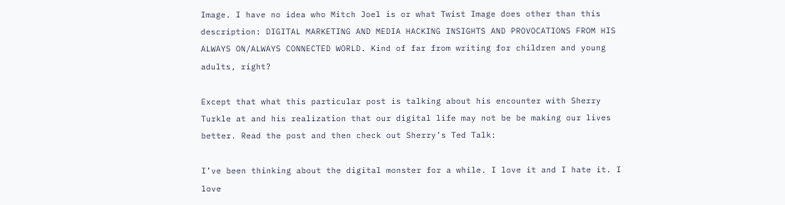Image. I have no idea who Mitch Joel is or what Twist Image does other than this description: DIGITAL MARKETING AND MEDIA HACKING INSIGHTS AND PROVOCATIONS FROM HIS ALWAYS ON/ALWAYS CONNECTED WORLD. Kind of far from writing for children and young adults, right?

Except that what this particular post is talking about his encounter with Sherry Turkle at and his realization that our digital life may not be be making our lives better. Read the post and then check out Sherry’s Ted Talk:

I’ve been thinking about the digital monster for a while. I love it and I hate it. I love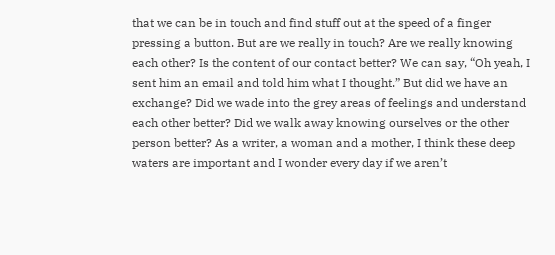that we can be in touch and find stuff out at the speed of a finger pressing a button. But are we really in touch? Are we really knowing each other? Is the content of our contact better? We can say, “Oh yeah, I sent him an email and told him what I thought.” But did we have an exchange? Did we wade into the grey areas of feelings and understand each other better? Did we walk away knowing ourselves or the other person better? As a writer, a woman and a mother, I think these deep waters are important and I wonder every day if we aren’t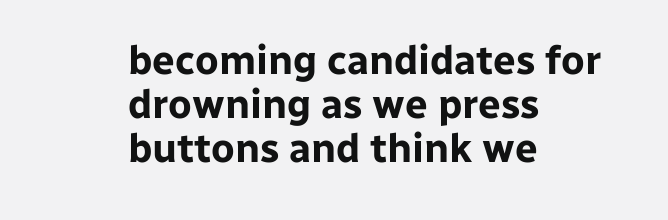becoming candidates for drowning as we press buttons and think we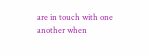are in touch with one another when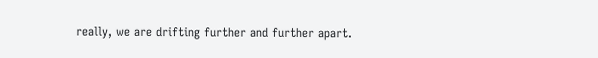really, we are drifting further and further apart.